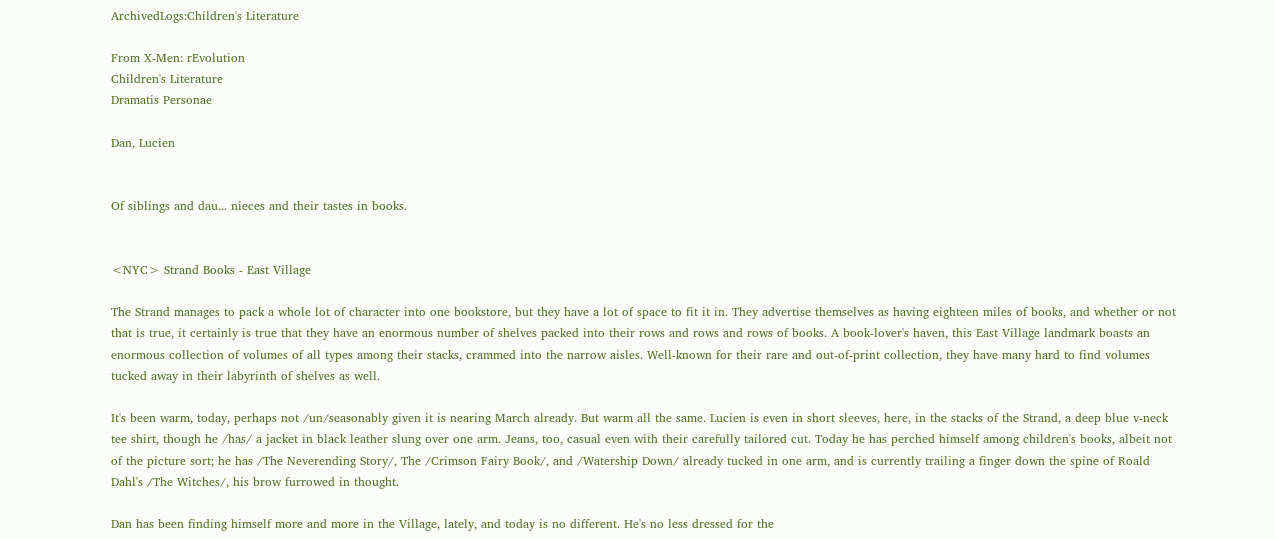ArchivedLogs:Children's Literature

From X-Men: rEvolution
Children's Literature
Dramatis Personae

Dan, Lucien


Of siblings and dau... nieces and their tastes in books.


<NYC> Strand Books - East Village

The Strand manages to pack a whole lot of character into one bookstore, but they have a lot of space to fit it in. They advertise themselves as having eighteen miles of books, and whether or not that is true, it certainly is true that they have an enormous number of shelves packed into their rows and rows and rows of books. A book-lover's haven, this East Village landmark boasts an enormous collection of volumes of all types among their stacks, crammed into the narrow aisles. Well-known for their rare and out-of-print collection, they have many hard to find volumes tucked away in their labyrinth of shelves as well.

It's been warm, today, perhaps not /un/seasonably given it is nearing March already. But warm all the same. Lucien is even in short sleeves, here, in the stacks of the Strand, a deep blue v-neck tee shirt, though he /has/ a jacket in black leather slung over one arm. Jeans, too, casual even with their carefully tailored cut. Today he has perched himself among children's books, albeit not of the picture sort; he has /The Neverending Story/, The /Crimson Fairy Book/, and /Watership Down/ already tucked in one arm, and is currently trailing a finger down the spine of Roald Dahl's /The Witches/, his brow furrowed in thought.

Dan has been finding himself more and more in the Village, lately, and today is no different. He's no less dressed for the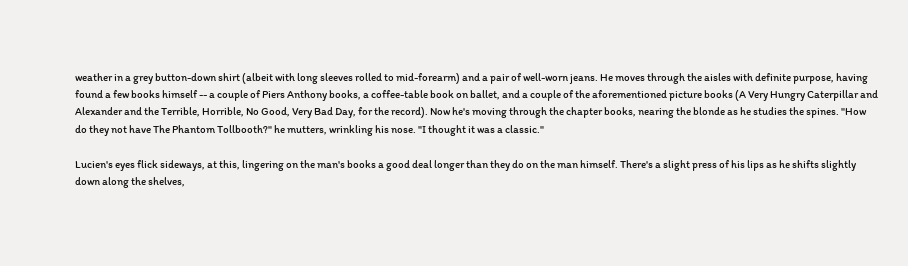weather in a grey button-down shirt (albeit with long sleeves rolled to mid-forearm) and a pair of well-worn jeans. He moves through the aisles with definite purpose, having found a few books himself -- a couple of Piers Anthony books, a coffee-table book on ballet, and a couple of the aforementioned picture books (A Very Hungry Caterpillar and Alexander and the Terrible, Horrible, No Good, Very Bad Day, for the record). Now he's moving through the chapter books, nearing the blonde as he studies the spines. "How do they not have The Phantom Tollbooth?" he mutters, wrinkling his nose. "I thought it was a classic."

Lucien's eyes flick sideways, at this, lingering on the man's books a good deal longer than they do on the man himself. There's a slight press of his lips as he shifts slightly down along the shelves,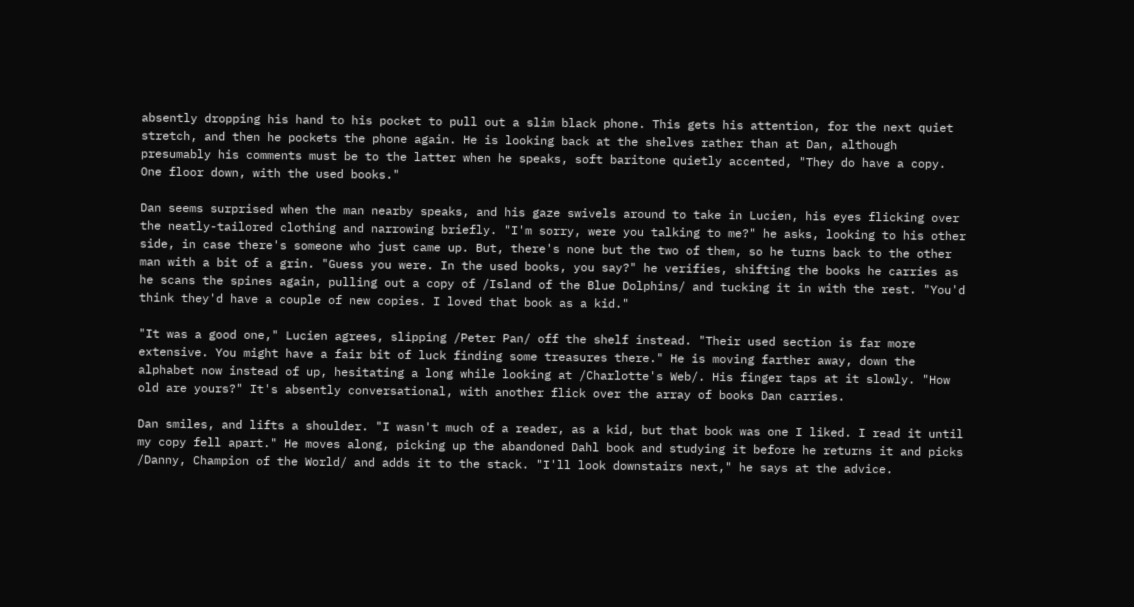absently dropping his hand to his pocket to pull out a slim black phone. This gets his attention, for the next quiet stretch, and then he pockets the phone again. He is looking back at the shelves rather than at Dan, although presumably his comments must be to the latter when he speaks, soft baritone quietly accented, "They do have a copy. One floor down, with the used books."

Dan seems surprised when the man nearby speaks, and his gaze swivels around to take in Lucien, his eyes flicking over the neatly-tailored clothing and narrowing briefly. "I'm sorry, were you talking to me?" he asks, looking to his other side, in case there's someone who just came up. But, there's none but the two of them, so he turns back to the other man with a bit of a grin. "Guess you were. In the used books, you say?" he verifies, shifting the books he carries as he scans the spines again, pulling out a copy of /Island of the Blue Dolphins/ and tucking it in with the rest. "You'd think they'd have a couple of new copies. I loved that book as a kid."

"It was a good one," Lucien agrees, slipping /Peter Pan/ off the shelf instead. "Their used section is far more extensive. You might have a fair bit of luck finding some treasures there." He is moving farther away, down the alphabet now instead of up, hesitating a long while looking at /Charlotte's Web/. His finger taps at it slowly. "How old are yours?" It's absently conversational, with another flick over the array of books Dan carries.

Dan smiles, and lifts a shoulder. "I wasn't much of a reader, as a kid, but that book was one I liked. I read it until my copy fell apart." He moves along, picking up the abandoned Dahl book and studying it before he returns it and picks /Danny, Champion of the World/ and adds it to the stack. "I'll look downstairs next," he says at the advice.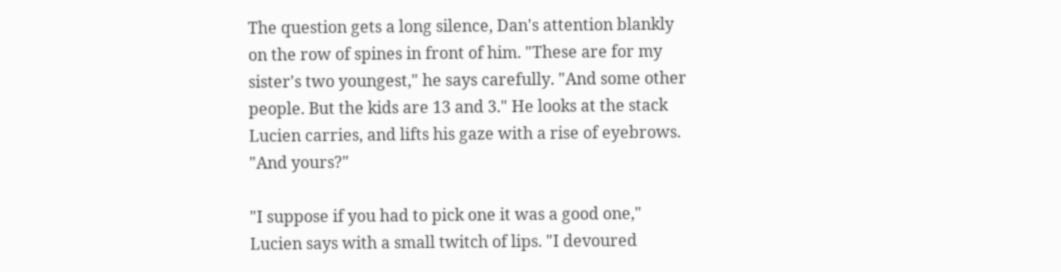The question gets a long silence, Dan's attention blankly on the row of spines in front of him. "These are for my sister's two youngest," he says carefully. "And some other people. But the kids are 13 and 3." He looks at the stack Lucien carries, and lifts his gaze with a rise of eyebrows. "And yours?"

"I suppose if you had to pick one it was a good one," Lucien says with a small twitch of lips. "I devoured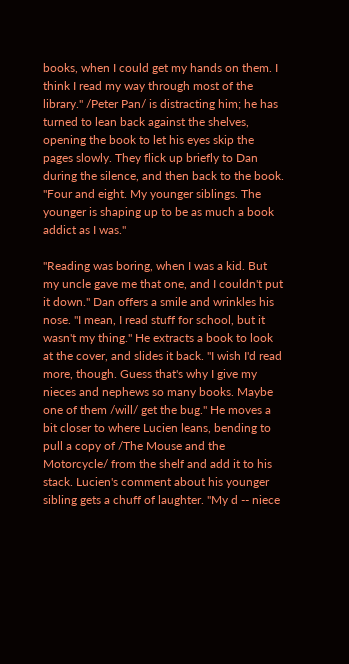books, when I could get my hands on them. I think I read my way through most of the library." /Peter Pan/ is distracting him; he has turned to lean back against the shelves, opening the book to let his eyes skip the pages slowly. They flick up briefly to Dan during the silence, and then back to the book. "Four and eight. My younger siblings. The younger is shaping up to be as much a book addict as I was."

"Reading was boring, when I was a kid. But my uncle gave me that one, and I couldn't put it down." Dan offers a smile and wrinkles his nose. "I mean, I read stuff for school, but it wasn't my thing." He extracts a book to look at the cover, and slides it back. "I wish I'd read more, though. Guess that's why I give my nieces and nephews so many books. Maybe one of them /will/ get the bug." He moves a bit closer to where Lucien leans, bending to pull a copy of /The Mouse and the Motorcycle/ from the shelf and add it to his stack. Lucien's comment about his younger sibling gets a chuff of laughter. "My d -- niece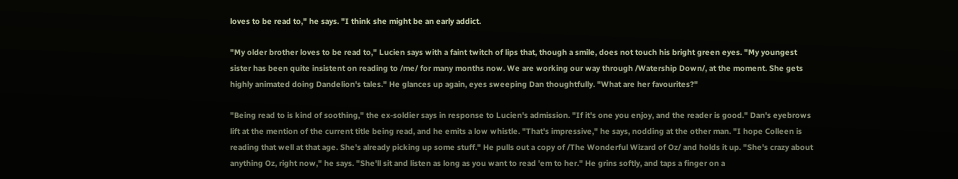loves to be read to," he says. "I think she might be an early addict.

"My older brother loves to be read to," Lucien says with a faint twitch of lips that, though a smile, does not touch his bright green eyes. "My youngest sister has been quite insistent on reading to /me/ for many months now. We are working our way through /Watership Down/, at the moment. She gets highly animated doing Dandelion's tales." He glances up again, eyes sweeping Dan thoughtfully. "What are her favourites?"

"Being read to is kind of soothing," the ex-soldier says in response to Lucien's admission. "If it's one you enjoy, and the reader is good." Dan's eyebrows lift at the mention of the current title being read, and he emits a low whistle. "That's impressive," he says, nodding at the other man. "I hope Colleen is reading that well at that age. She's already picking up some stuff." He pulls out a copy of /The Wonderful Wizard of Oz/ and holds it up. "She's crazy about anything Oz, right now," he says. "She'll sit and listen as long as you want to read 'em to her." He grins softly, and taps a finger on a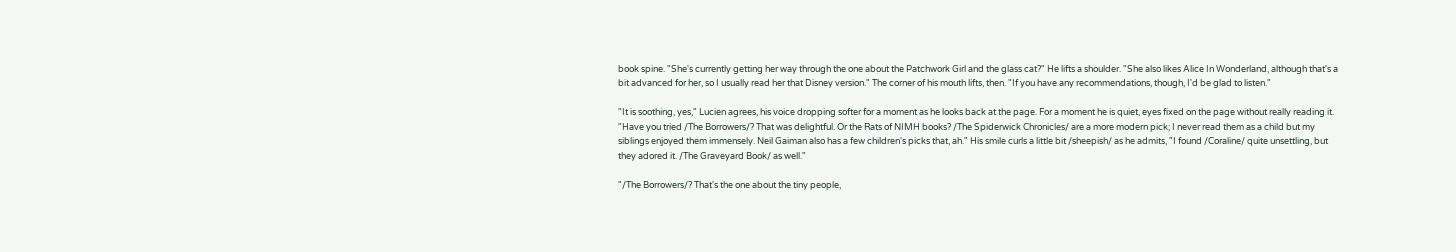book spine. "She's currently getting her way through the one about the Patchwork Girl and the glass cat?" He lifts a shoulder. "She also likes Alice In Wonderland, although that's a bit advanced for her, so I usually read her that Disney version." The corner of his mouth lifts, then. "If you have any recommendations, though, I'd be glad to listen."

"It is soothing, yes," Lucien agrees, his voice dropping softer for a moment as he looks back at the page. For a moment he is quiet, eyes fixed on the page without really reading it. "Have you tried /The Borrowers/? That was delightful. Or the Rats of NIMH books? /The Spiderwick Chronicles/ are a more modern pick; I never read them as a child but my siblings enjoyed them immensely. Neil Gaiman also has a few children's picks that, ah." His smile curls a little bit /sheepish/ as he admits, "I found /Coraline/ quite unsettling, but they adored it. /The Graveyard Book/ as well."

"/The Borrowers/? That's the one about the tiny people,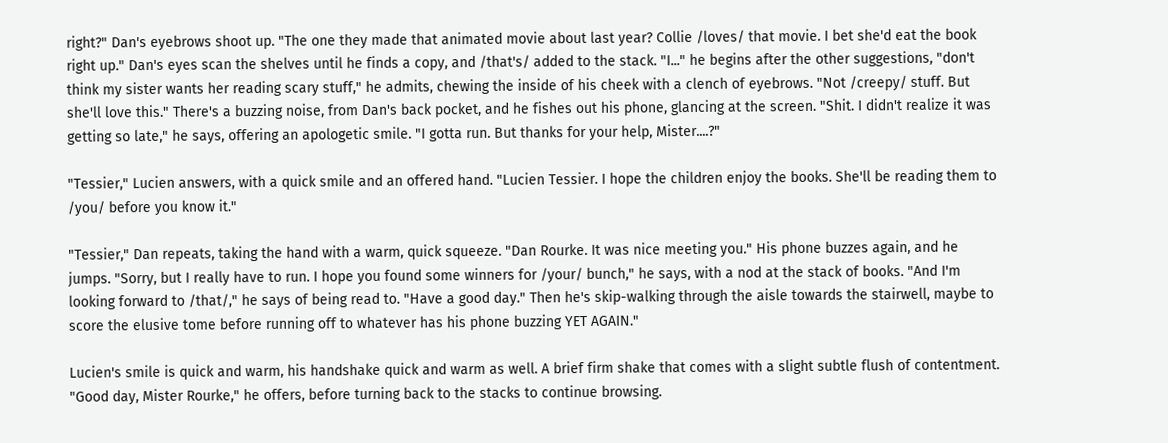right?" Dan's eyebrows shoot up. "The one they made that animated movie about last year? Collie /loves/ that movie. I bet she'd eat the book right up." Dan's eyes scan the shelves until he finds a copy, and /that's/ added to the stack. "I..." he begins after the other suggestions, "don't think my sister wants her reading scary stuff," he admits, chewing the inside of his cheek with a clench of eyebrows. "Not /creepy/ stuff. But she'll love this." There's a buzzing noise, from Dan's back pocket, and he fishes out his phone, glancing at the screen. "Shit. I didn't realize it was getting so late," he says, offering an apologetic smile. "I gotta run. But thanks for your help, Mister....?"

"Tessier," Lucien answers, with a quick smile and an offered hand. "Lucien Tessier. I hope the children enjoy the books. She'll be reading them to /you/ before you know it."

"Tessier," Dan repeats, taking the hand with a warm, quick squeeze. "Dan Rourke. It was nice meeting you." His phone buzzes again, and he jumps. "Sorry, but I really have to run. I hope you found some winners for /your/ bunch," he says, with a nod at the stack of books. "And I'm looking forward to /that/," he says of being read to. "Have a good day." Then he's skip-walking through the aisle towards the stairwell, maybe to score the elusive tome before running off to whatever has his phone buzzing YET AGAIN."

Lucien's smile is quick and warm, his handshake quick and warm as well. A brief firm shake that comes with a slight subtle flush of contentment. "Good day, Mister Rourke," he offers, before turning back to the stacks to continue browsing.